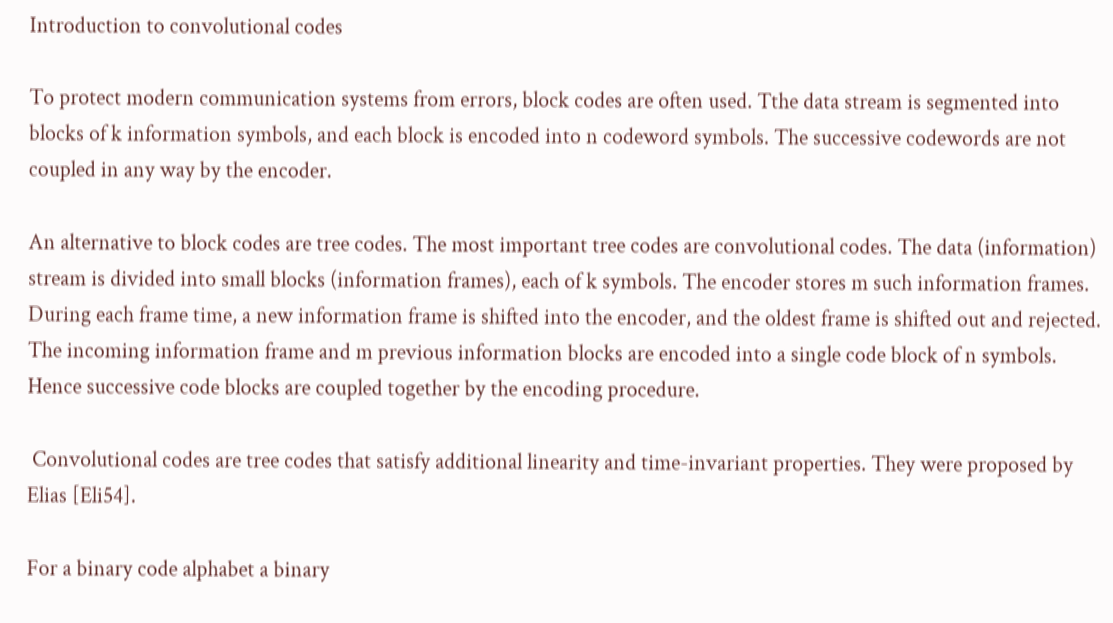Introduction to convolutional codes

To protect modern communication systems from errors, block codes are often used. Tthe data stream is segmented into blocks of k information symbols, and each block is encoded into n codeword symbols. The successive codewords are not coupled in any way by the encoder.

An alternative to block codes are tree codes. The most important tree codes are convolutional codes. The data (information) stream is divided into small blocks (information frames), each of k symbols. The encoder stores m such information frames. During each frame time, a new information frame is shifted into the encoder, and the oldest frame is shifted out and rejected. The incoming information frame and m previous information blocks are encoded into a single code block of n symbols. Hence successive code blocks are coupled together by the encoding procedure.

 Convolutional codes are tree codes that satisfy additional linearity and time-invariant properties. They were proposed by Elias [Eli54].

For a binary code alphabet a binary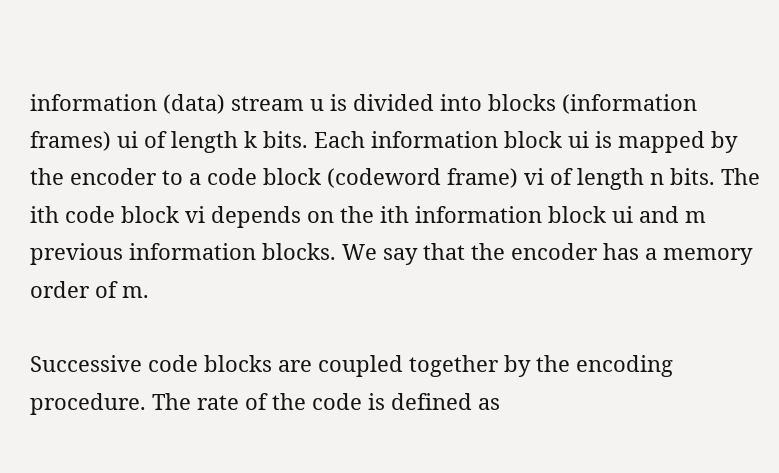information (data) stream u is divided into blocks (information frames) ui of length k bits. Each information block ui is mapped by the encoder to a code block (codeword frame) vi of length n bits. The ith code block vi depends on the ith information block ui and m previous information blocks. We say that the encoder has a memory order of m.

Successive code blocks are coupled together by the encoding procedure. The rate of the code is defined as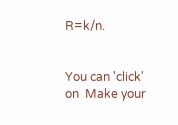R=k/n.


You can 'click' on  Make your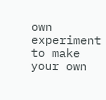own experiment to make your own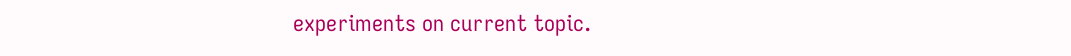experiments on current topic.